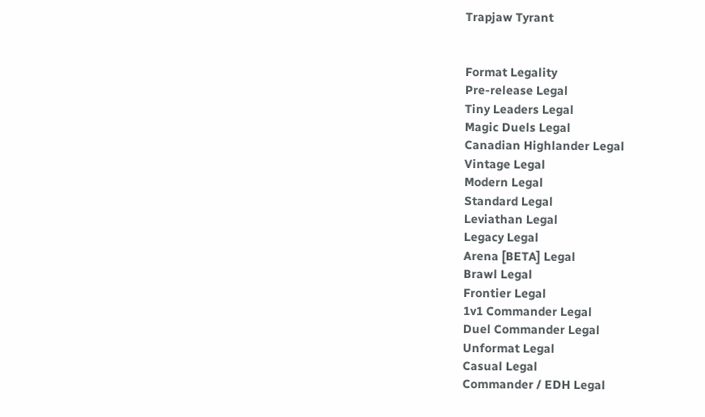Trapjaw Tyrant


Format Legality
Pre-release Legal
Tiny Leaders Legal
Magic Duels Legal
Canadian Highlander Legal
Vintage Legal
Modern Legal
Standard Legal
Leviathan Legal
Legacy Legal
Arena [BETA] Legal
Brawl Legal
Frontier Legal
1v1 Commander Legal
Duel Commander Legal
Unformat Legal
Casual Legal
Commander / EDH Legal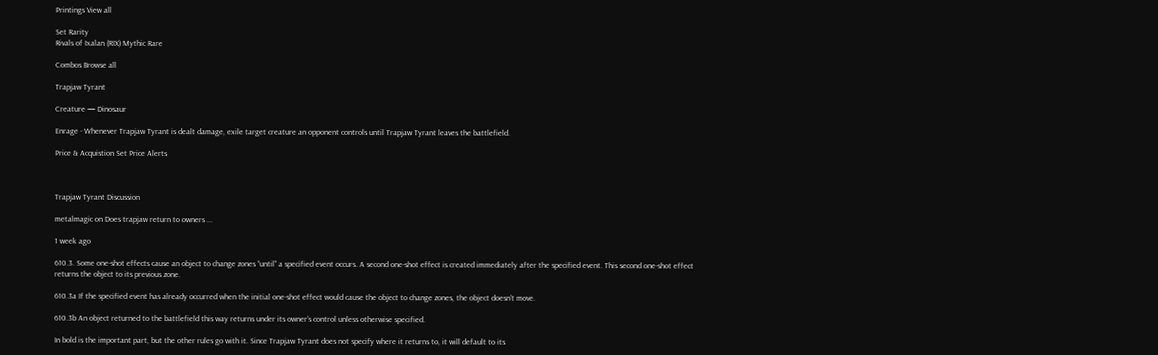Printings View all

Set Rarity
Rivals of Ixalan (RIX) Mythic Rare

Combos Browse all

Trapjaw Tyrant

Creature — Dinosaur

Enrage - Whenever Trapjaw Tyrant is dealt damage, exile target creature an opponent controls until Trapjaw Tyrant leaves the battlefield.

Price & Acquistion Set Price Alerts



Trapjaw Tyrant Discussion

metalmagic on Does trapjaw return to owners ...

1 week ago

610.3. Some one-shot effects cause an object to change zones “until” a specified event occurs. A second one-shot effect is created immediately after the specified event. This second one-shot effect returns the object to its previous zone.

610.3a If the specified event has already occurred when the initial one-shot effect would cause the object to change zones, the object doesn’t move.

610.3b An object returned to the battlefield this way returns under its owner’s control unless otherwise specified.

In bold is the important part, but the other rules go with it. Since Trapjaw Tyrant does not specify where it returns to, it will default to its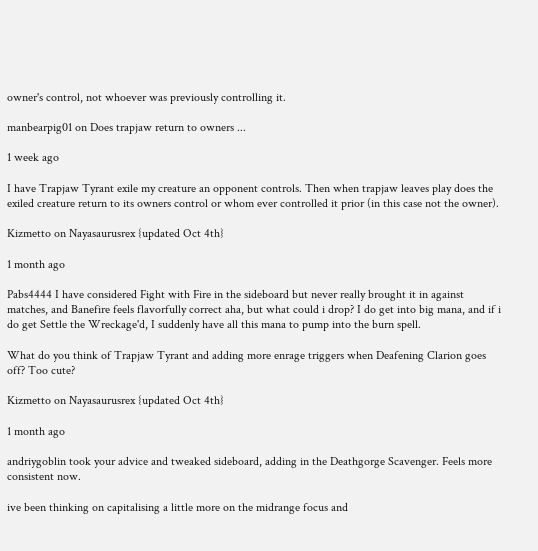owner's control, not whoever was previously controlling it.

manbearpig01 on Does trapjaw return to owners ...

1 week ago

I have Trapjaw Tyrant exile my creature an opponent controls. Then when trapjaw leaves play does the exiled creature return to its owners control or whom ever controlled it prior (in this case not the owner).

Kizmetto on Nayasaurusrex {updated Oct 4th}

1 month ago

Pabs4444 I have considered Fight with Fire in the sideboard but never really brought it in against matches, and Banefire feels flavorfully correct aha, but what could i drop? I do get into big mana, and if i do get Settle the Wreckage'd, I suddenly have all this mana to pump into the burn spell.

What do you think of Trapjaw Tyrant and adding more enrage triggers when Deafening Clarion goes off? Too cute?

Kizmetto on Nayasaurusrex {updated Oct 4th}

1 month ago

andriygoblin took your advice and tweaked sideboard, adding in the Deathgorge Scavenger. Feels more consistent now.

ive been thinking on capitalising a little more on the midrange focus and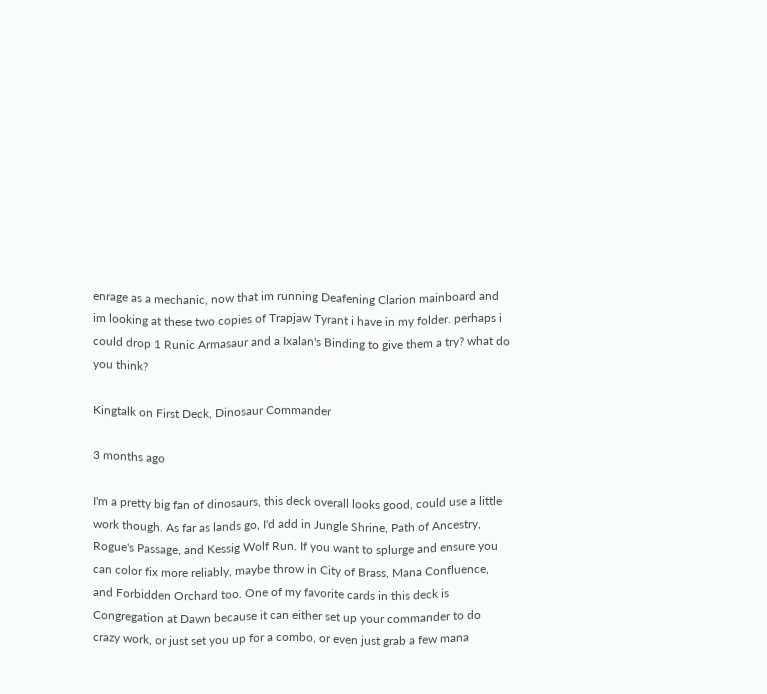enrage as a mechanic, now that im running Deafening Clarion mainboard and im looking at these two copies of Trapjaw Tyrant i have in my folder. perhaps i could drop 1 Runic Armasaur and a Ixalan's Binding to give them a try? what do you think?

Kingtalk on First Deck, Dinosaur Commander

3 months ago

I'm a pretty big fan of dinosaurs, this deck overall looks good, could use a little work though. As far as lands go, I'd add in Jungle Shrine, Path of Ancestry, Rogue's Passage, and Kessig Wolf Run. If you want to splurge and ensure you can color fix more reliably, maybe throw in City of Brass, Mana Confluence, and Forbidden Orchard too. One of my favorite cards in this deck is Congregation at Dawn because it can either set up your commander to do crazy work, or just set you up for a combo, or even just grab a few mana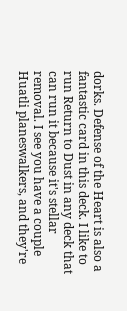dorks. Defense of the Heart is also a fantastic card in this deck. I like to run Return to Dust in any deck that can run it because it's stellar removal. I see you have a couple Huatli planeswalkers, and they're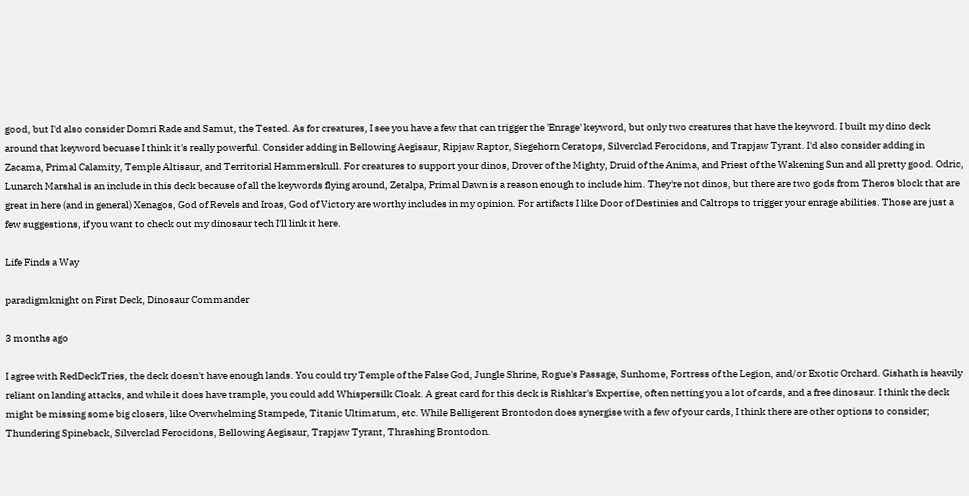good, but I'd also consider Domri Rade and Samut, the Tested. As for creatures, I see you have a few that can trigger the 'Enrage' keyword, but only two creatures that have the keyword. I built my dino deck around that keyword becuase I think it's really powerful. Consider adding in Bellowing Aegisaur, Ripjaw Raptor, Siegehorn Ceratops, Silverclad Ferocidons, and Trapjaw Tyrant. I'd also consider adding in Zacama, Primal Calamity, Temple Altisaur, and Territorial Hammerskull. For creatures to support your dinos, Drover of the Mighty, Druid of the Anima, and Priest of the Wakening Sun and all pretty good. Odric, Lunarch Marshal is an include in this deck because of all the keywords flying around, Zetalpa, Primal Dawn is a reason enough to include him. They're not dinos, but there are two gods from Theros block that are great in here (and in general) Xenagos, God of Revels and Iroas, God of Victory are worthy includes in my opinion. For artifacts I like Door of Destinies and Caltrops to trigger your enrage abilities. Those are just a few suggestions, if you want to check out my dinosaur tech I'll link it here.

Life Finds a Way

paradigmknight on First Deck, Dinosaur Commander

3 months ago

I agree with RedDeckTries, the deck doesn't have enough lands. You could try Temple of the False God, Jungle Shrine, Rogue's Passage, Sunhome, Fortress of the Legion, and/or Exotic Orchard. Gishath is heavily reliant on landing attacks, and while it does have trample, you could add Whispersilk Cloak. A great card for this deck is Rishkar's Expertise, often netting you a lot of cards, and a free dinosaur. I think the deck might be missing some big closers, like Overwhelming Stampede, Titanic Ultimatum, etc. While Belligerent Brontodon does synergise with a few of your cards, I think there are other options to consider; Thundering Spineback, Silverclad Ferocidons, Bellowing Aegisaur, Trapjaw Tyrant, Thrashing Brontodon.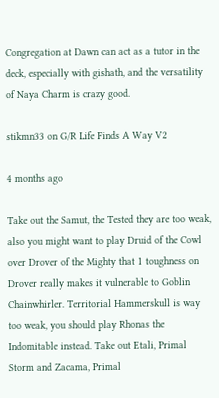Congregation at Dawn can act as a tutor in the deck, especially with gishath, and the versatility of Naya Charm is crazy good.

stikmn33 on G/R Life Finds A Way V2

4 months ago

Take out the Samut, the Tested they are too weak, also you might want to play Druid of the Cowl over Drover of the Mighty that 1 toughness on Drover really makes it vulnerable to Goblin Chainwhirler. Territorial Hammerskull is way too weak, you should play Rhonas the Indomitable instead. Take out Etali, Primal Storm and Zacama, Primal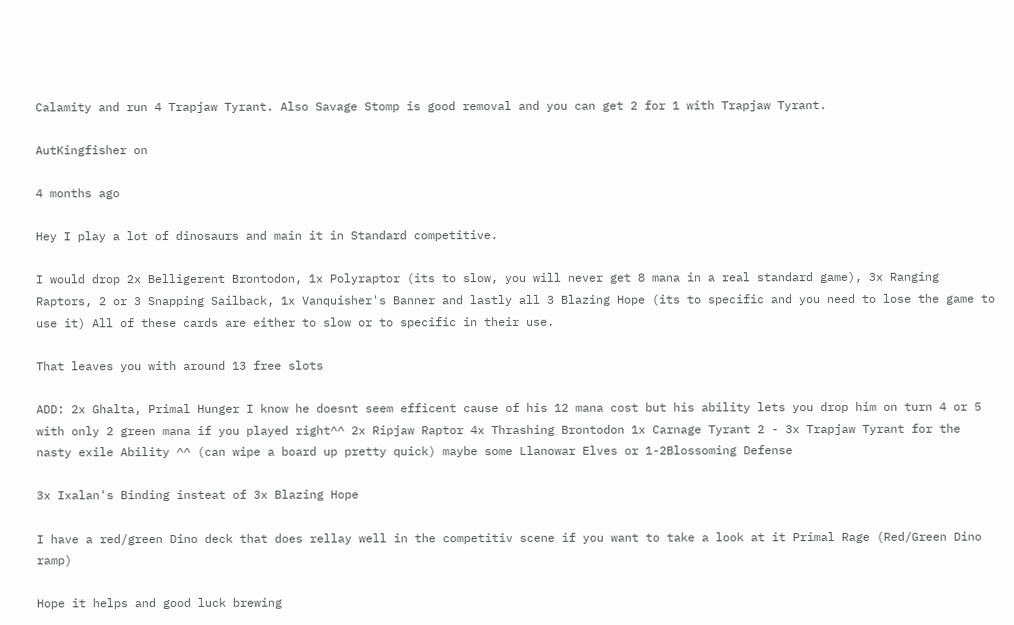Calamity and run 4 Trapjaw Tyrant. Also Savage Stomp is good removal and you can get 2 for 1 with Trapjaw Tyrant.

AutKingfisher on

4 months ago

Hey I play a lot of dinosaurs and main it in Standard competitive.

I would drop 2x Belligerent Brontodon, 1x Polyraptor (its to slow, you will never get 8 mana in a real standard game), 3x Ranging Raptors, 2 or 3 Snapping Sailback, 1x Vanquisher's Banner and lastly all 3 Blazing Hope (its to specific and you need to lose the game to use it) All of these cards are either to slow or to specific in their use.

That leaves you with around 13 free slots

ADD: 2x Ghalta, Primal Hunger I know he doesnt seem efficent cause of his 12 mana cost but his ability lets you drop him on turn 4 or 5 with only 2 green mana if you played right^^ 2x Ripjaw Raptor 4x Thrashing Brontodon 1x Carnage Tyrant 2 - 3x Trapjaw Tyrant for the nasty exile Ability ^^ (can wipe a board up pretty quick) maybe some Llanowar Elves or 1-2Blossoming Defense

3x Ixalan's Binding insteat of 3x Blazing Hope

I have a red/green Dino deck that does rellay well in the competitiv scene if you want to take a look at it Primal Rage (Red/Green Dino ramp)

Hope it helps and good luck brewing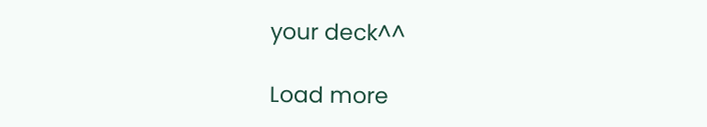your deck^^

Load more